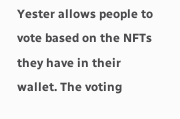Yester allows people to vote based on the NFTs they have in their wallet. The voting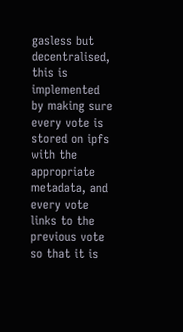gasless but decentralised, this is implemented by making sure every vote is stored on ipfs with the appropriate metadata, and every vote links to the previous vote so that it is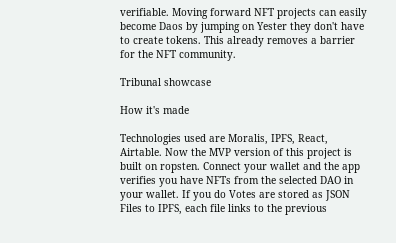verifiable. Moving forward NFT projects can easily become Daos by jumping on Yester they don't have to create tokens. This already removes a barrier for the NFT community.

Tribunal showcase

How it's made

Technologies used are Moralis, IPFS, React, Airtable. Now the MVP version of this project is built on ropsten. Connect your wallet and the app verifies you have NFTs from the selected DAO in your wallet. If you do Votes are stored as JSON Files to IPFS, each file links to the previous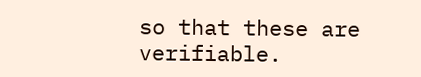so that these are verifiable.